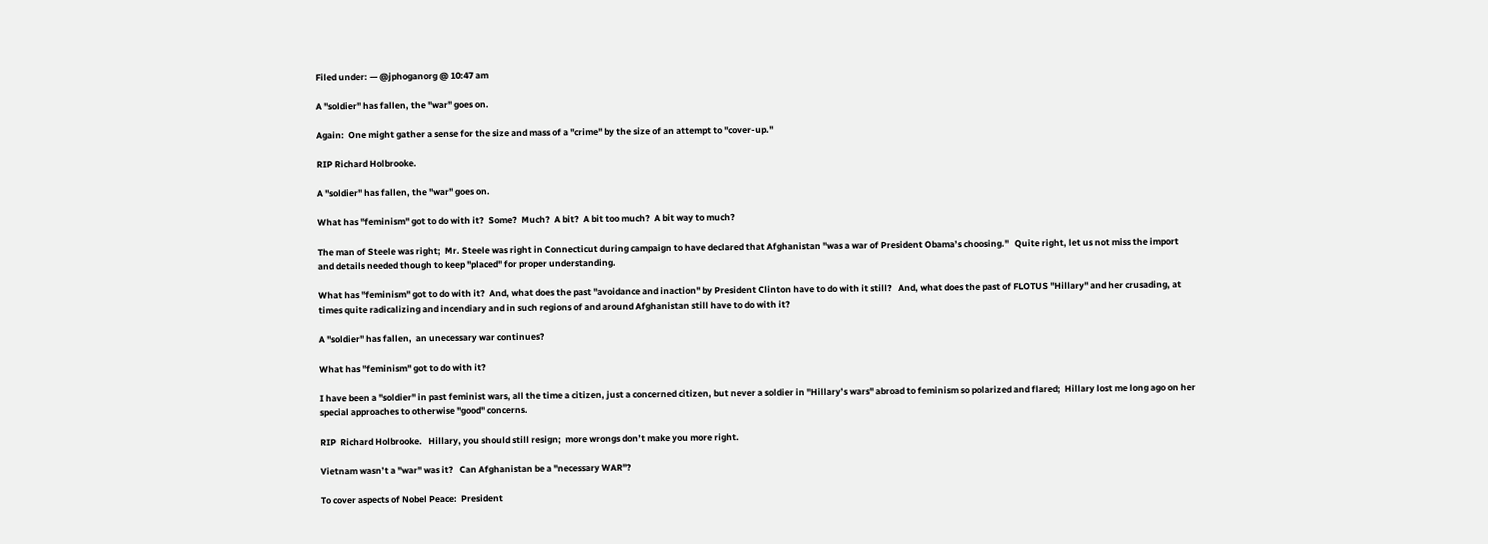Filed under: — @jphoganorg @ 10:47 am

A "soldier" has fallen, the "war" goes on.

Again:  One might gather a sense for the size and mass of a "crime" by the size of an attempt to "cover-up."

RIP Richard Holbrooke.

A "soldier" has fallen, the "war" goes on.

What has "feminism" got to do with it?  Some?  Much?  A bit?  A bit too much?  A bit way to much?

The man of Steele was right;  Mr. Steele was right in Connecticut during campaign to have declared that Afghanistan "was a war of President Obama’s choosing."   Quite right, let us not miss the import and details needed though to keep "placed" for proper understanding.

What has "feminism" got to do with it?  And, what does the past "avoidance and inaction" by President Clinton have to do with it still?   And, what does the past of FLOTUS "Hillary" and her crusading, at times quite radicalizing and incendiary and in such regions of and around Afghanistan still have to do with it?

A "soldier" has fallen,  an unecessary war continues?

What has "feminism" got to do with it?

I have been a "soldier" in past feminist wars, all the time a citizen, just a concerned citizen, but never a soldier in "Hillary’s wars" abroad to feminism so polarized and flared;  Hillary lost me long ago on her special approaches to otherwise "good" concerns.

RIP  Richard Holbrooke.   Hillary, you should still resign;  more wrongs don’t make you more right.

Vietnam wasn’t a "war" was it?   Can Afghanistan be a "necessary WAR"?

To cover aspects of Nobel Peace:  President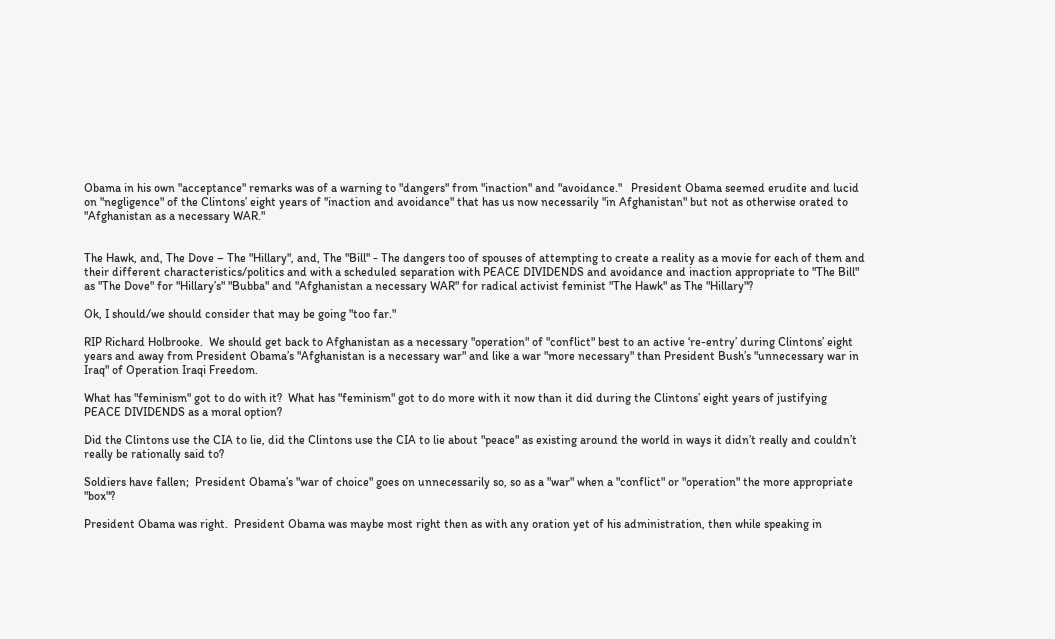Obama in his own "acceptance" remarks was of a warning to "dangers" from "inaction" and "avoidance."   President Obama seemed erudite and lucid on "negligence" of the Clintons’ eight years of "inaction and avoidance" that has us now necessarily "in Afghanistan" but not as otherwise orated to "Afghanistan as a necessary WAR."


The Hawk, and, The Dove – The "Hillary", and, The "Bill" - The dangers too of spouses of attempting to create a reality as a movie for each of them and their different characteristics/politics and with a scheduled separation with PEACE DIVIDENDS and avoidance and inaction appropriate to "The Bill" as "The Dove" for "Hillary’s" "Bubba" and "Afghanistan a necessary WAR" for radical activist feminist "The Hawk" as The "Hillary"?

Ok, I should/we should consider that may be going "too far."

RIP Richard Holbrooke.  We should get back to Afghanistan as a necessary "operation" of "conflict" best to an active ‘re-entry’ during Clintons’ eight years and away from President Obama’s "Afghanistan is a necessary war" and like a war "more necessary" than President Bush’s "unnecessary war in Iraq" of Operation Iraqi Freedom.

What has "feminism" got to do with it?  What has "feminism" got to do more with it now than it did during the Clintons’ eight years of justifying PEACE DIVIDENDS as a moral option?

Did the Clintons use the CIA to lie, did the Clintons use the CIA to lie about "peace" as existing around the world in ways it didn’t really and couldn’t really be rationally said to?

Soldiers have fallen;  President Obama’s "war of choice" goes on unnecessarily so, so as a "war" when a "conflict" or "operation" the more appropriate "box"?

President Obama was right.  President Obama was maybe most right then as with any oration yet of his administration, then while speaking in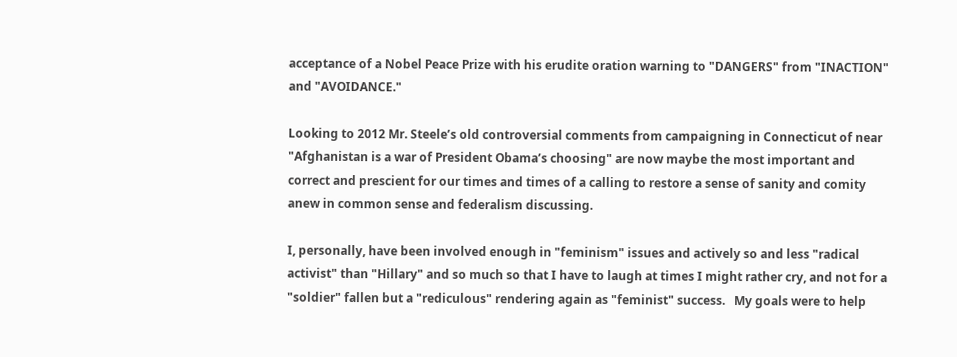acceptance of a Nobel Peace Prize with his erudite oration warning to "DANGERS" from "INACTION" and "AVOIDANCE."

Looking to 2012 Mr. Steele’s old controversial comments from campaigning in Connecticut of near "Afghanistan is a war of President Obama’s choosing" are now maybe the most important and correct and prescient for our times and times of a calling to restore a sense of sanity and comity anew in common sense and federalism discussing.

I, personally, have been involved enough in "feminism" issues and actively so and less "radical activist" than "Hillary" and so much so that I have to laugh at times I might rather cry, and not for a "soldier" fallen but a "rediculous" rendering again as "feminist" success.   My goals were to help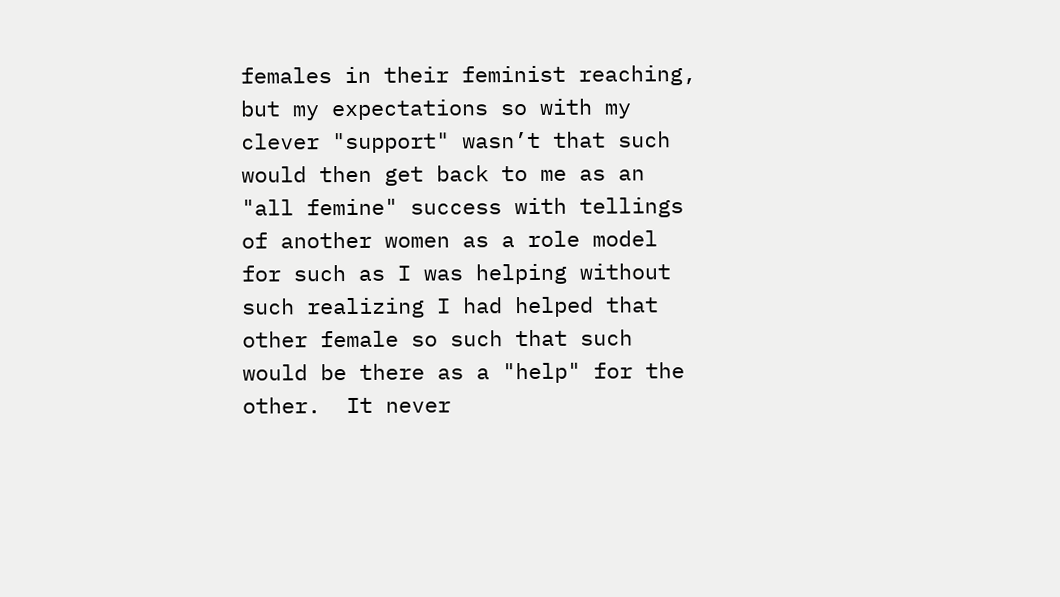females in their feminist reaching, but my expectations so with my clever "support" wasn’t that such would then get back to me as an "all femine" success with tellings of another women as a role model for such as I was helping without such realizing I had helped that other female so such that such would be there as a "help" for the other.  It never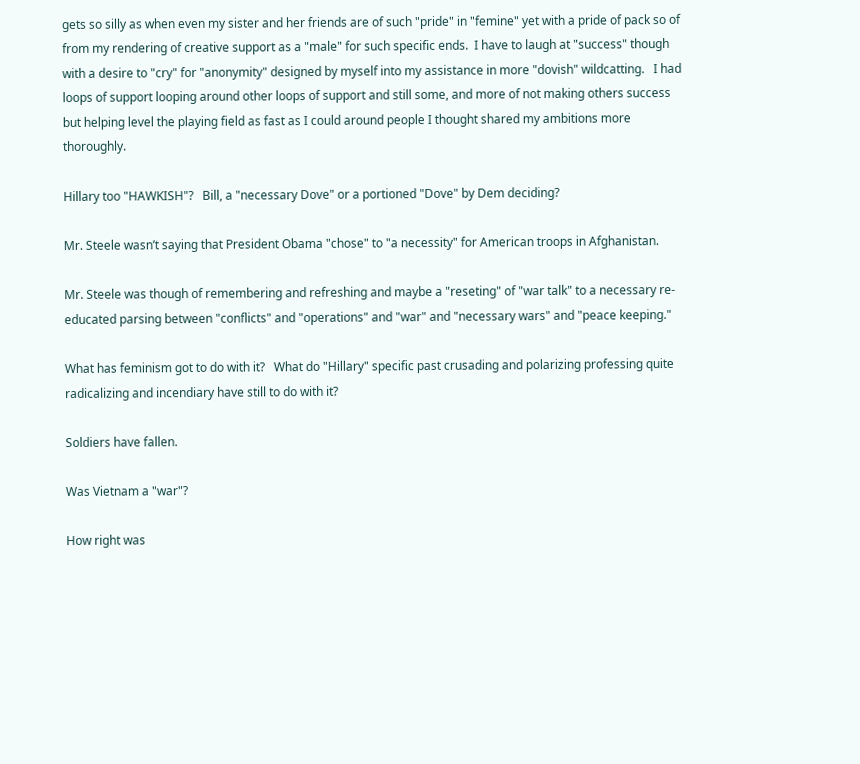gets so silly as when even my sister and her friends are of such "pride" in "femine" yet with a pride of pack so of from my rendering of creative support as a "male" for such specific ends.  I have to laugh at "success" though with a desire to "cry" for "anonymity" designed by myself into my assistance in more "dovish" wildcatting.   I had loops of support looping around other loops of support and still some, and more of not making others success but helping level the playing field as fast as I could around people I thought shared my ambitions more thoroughly.

Hillary too "HAWKISH"?   Bill, a "necessary Dove" or a portioned "Dove" by Dem deciding?

Mr. Steele wasn’t saying that President Obama "chose" to "a necessity" for American troops in Afghanistan.

Mr. Steele was though of remembering and refreshing and maybe a "reseting" of "war talk" to a necessary re-educated parsing between "conflicts" and "operations" and "war" and "necessary wars" and "peace keeping."

What has feminism got to do with it?   What do "Hillary" specific past crusading and polarizing professing quite radicalizing and incendiary have still to do with it?

Soldiers have fallen.

Was Vietnam a "war"?

How right was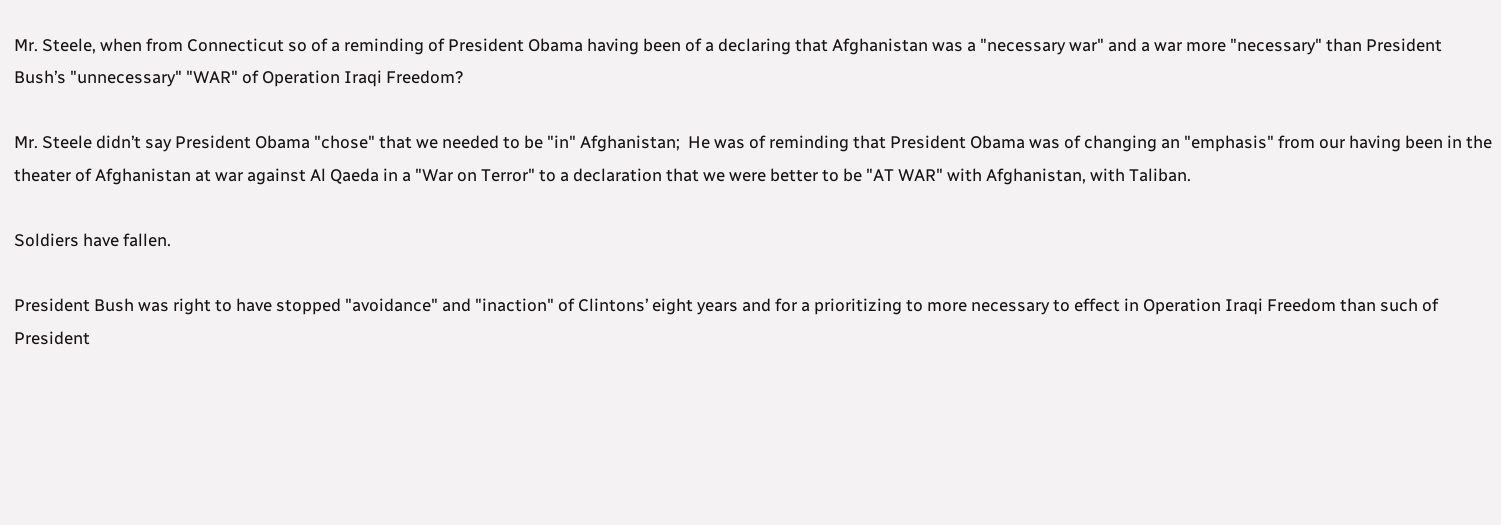Mr. Steele, when from Connecticut so of a reminding of President Obama having been of a declaring that Afghanistan was a "necessary war" and a war more "necessary" than President Bush’s "unnecessary" "WAR" of Operation Iraqi Freedom?

Mr. Steele didn’t say President Obama "chose" that we needed to be "in" Afghanistan;  He was of reminding that President Obama was of changing an "emphasis" from our having been in the theater of Afghanistan at war against Al Qaeda in a "War on Terror" to a declaration that we were better to be "AT WAR" with Afghanistan, with Taliban.

Soldiers have fallen.

President Bush was right to have stopped "avoidance" and "inaction" of Clintons’ eight years and for a prioritizing to more necessary to effect in Operation Iraqi Freedom than such of President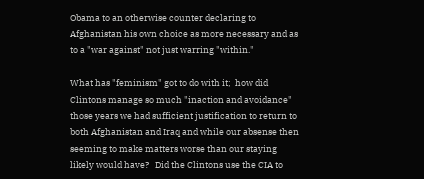Obama to an otherwise counter declaring to Afghanistan his own choice as more necessary and as to a "war against" not just warring "within."

What has "feminism" got to do with it;  how did Clintons manage so much "inaction and avoidance" those years we had sufficient justification to return to both Afghanistan and Iraq and while our absense then seeming to make matters worse than our staying likely would have?   Did the Clintons use the CIA to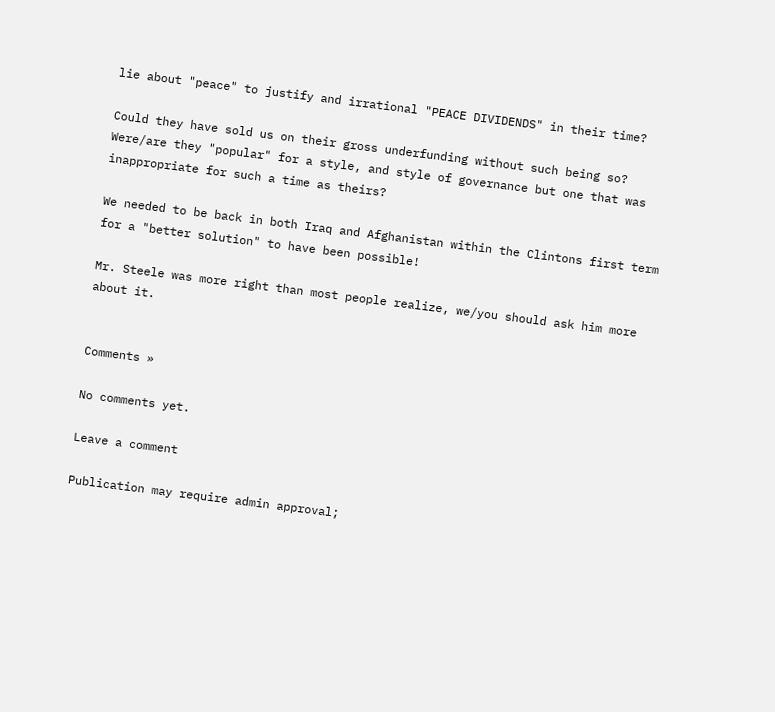lie about "peace" to justify and irrational "PEACE DIVIDENDS" in their time?

Could they have sold us on their gross underfunding without such being so?  Were/are they "popular" for a style, and style of governance but one that was inappropriate for such a time as theirs?

We needed to be back in both Iraq and Afghanistan within the Clintons first term for a "better solution" to have been possible!

Mr. Steele was more right than most people realize, we/you should ask him more about it.


Comments »

No comments yet.

Leave a comment

Publication may require admin approval;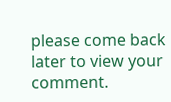please come back later to view your comment.